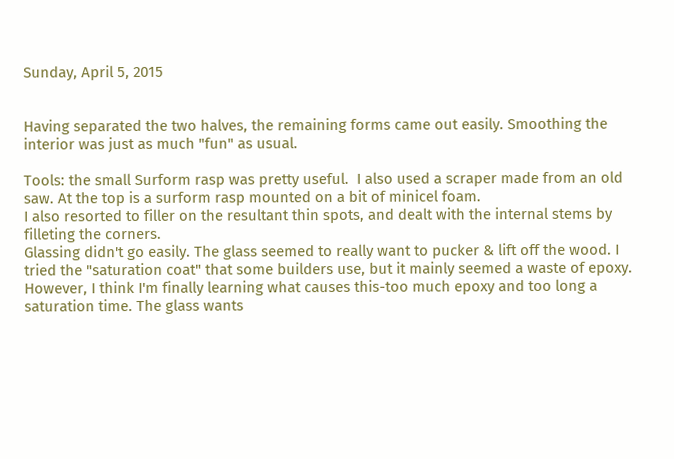Sunday, April 5, 2015


Having separated the two halves, the remaining forms came out easily. Smoothing the interior was just as much "fun" as usual.

Tools: the small Surform rasp was pretty useful.  I also used a scraper made from an old saw. At the top is a surform rasp mounted on a bit of minicel foam.
I also resorted to filler on the resultant thin spots, and dealt with the internal stems by filleting the corners.
Glassing didn't go easily. The glass seemed to really want to pucker & lift off the wood. I tried the "saturation coat" that some builders use, but it mainly seemed a waste of epoxy. However, I think I'm finally learning what causes this-too much epoxy and too long a saturation time. The glass wants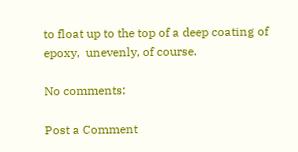to float up to the top of a deep coating of epoxy,  unevenly, of course.

No comments:

Post a Comment